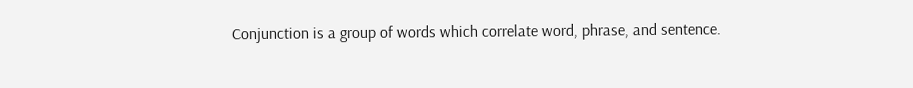Conjunction is a group of words which correlate word, phrase, and sentence.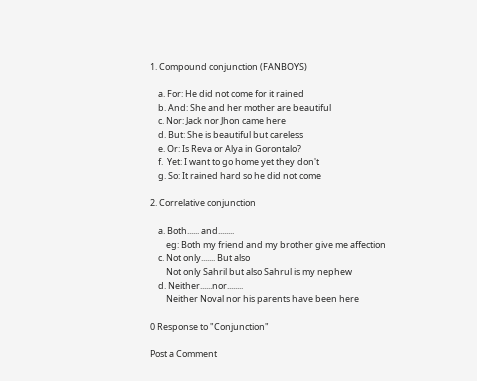1. Compound conjunction (FANBOYS)

    a. For: He did not come for it rained
    b. And: She and her mother are beautiful
    c. Nor: Jack nor Jhon came here
    d. But: She is beautiful but careless
    e. Or: Is Reva or Alya in Gorontalo?
    f.  Yet: I want to go home yet they don't
    g. So: It rained hard so he did not come

2. Correlative conjunction

    a. Both...... and........
        eg: Both my friend and my brother give me affection
    c. Not only....... But also
        Not only Sahril but also Sahrul is my nephew
    d. Neither......nor........
        Neither Noval nor his parents have been here

0 Response to "Conjunction"

Post a Comment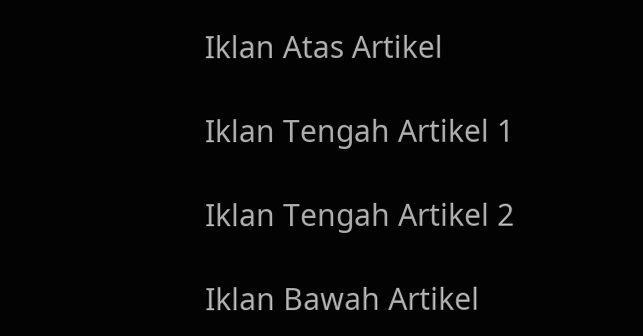Iklan Atas Artikel

Iklan Tengah Artikel 1

Iklan Tengah Artikel 2

Iklan Bawah Artikel